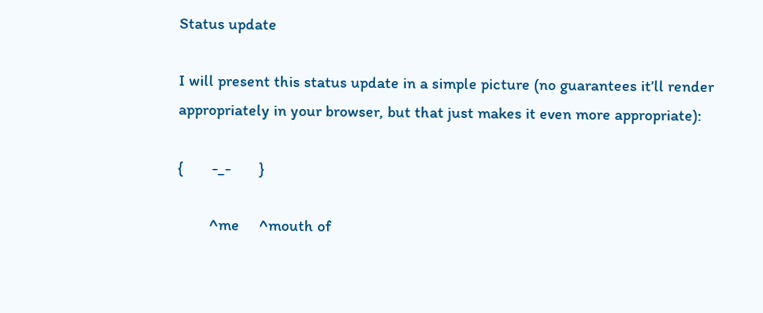Status update

I will present this status update in a simple picture (no guarantees it’ll render appropriately in your browser, but that just makes it even more appropriate):

{       -_-       }

        ^me     ^mouth of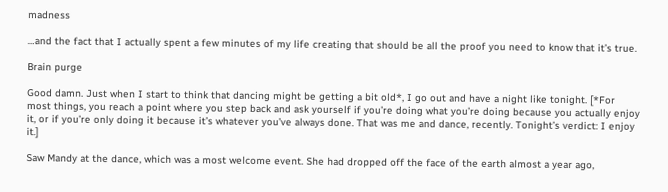madness

…and the fact that I actually spent a few minutes of my life creating that should be all the proof you need to know that it’s true.

Brain purge

Good damn. Just when I start to think that dancing might be getting a bit old*, I go out and have a night like tonight. [*For most things, you reach a point where you step back and ask yourself if you’re doing what you’re doing because you actually enjoy it, or if you’re only doing it because it’s whatever you’ve always done. That was me and dance, recently. Tonight’s verdict: I enjoy it.]

Saw Mandy at the dance, which was a most welcome event. She had dropped off the face of the earth almost a year ago,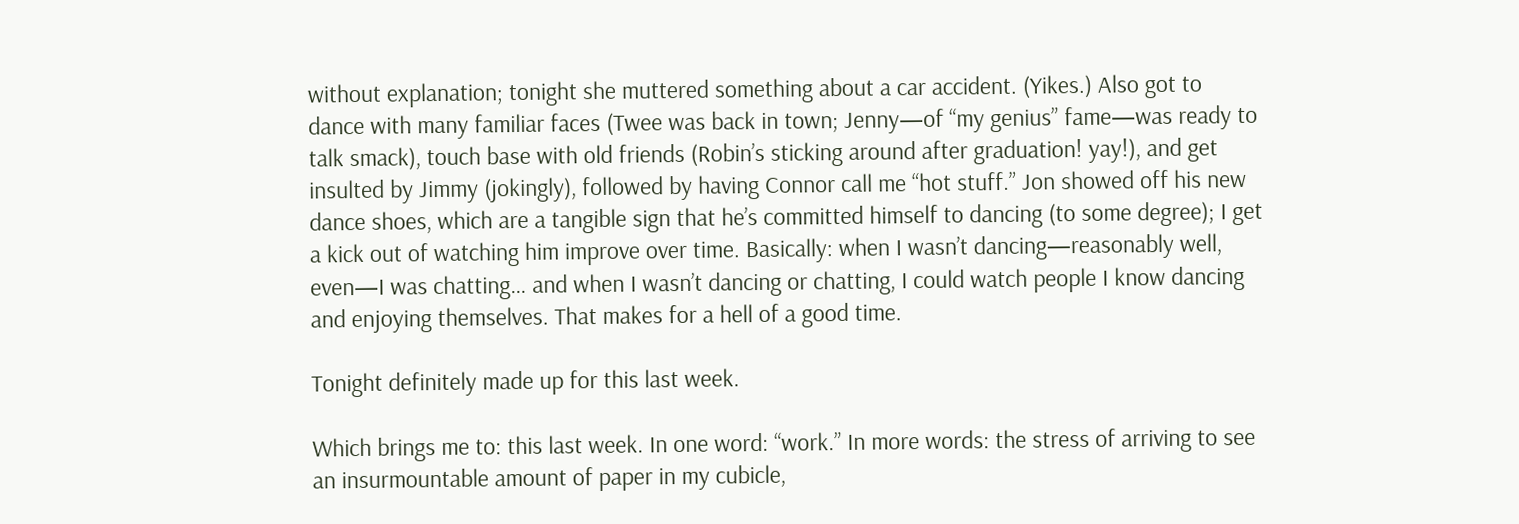without explanation; tonight she muttered something about a car accident. (Yikes.) Also got to dance with many familiar faces (Twee was back in town; Jenny—of “my genius” fame—was ready to talk smack), touch base with old friends (Robin’s sticking around after graduation! yay!), and get insulted by Jimmy (jokingly), followed by having Connor call me “hot stuff.” Jon showed off his new dance shoes, which are a tangible sign that he’s committed himself to dancing (to some degree); I get a kick out of watching him improve over time. Basically: when I wasn’t dancing—reasonably well, even—I was chatting… and when I wasn’t dancing or chatting, I could watch people I know dancing and enjoying themselves. That makes for a hell of a good time.

Tonight definitely made up for this last week.

Which brings me to: this last week. In one word: “work.” In more words: the stress of arriving to see an insurmountable amount of paper in my cubicle,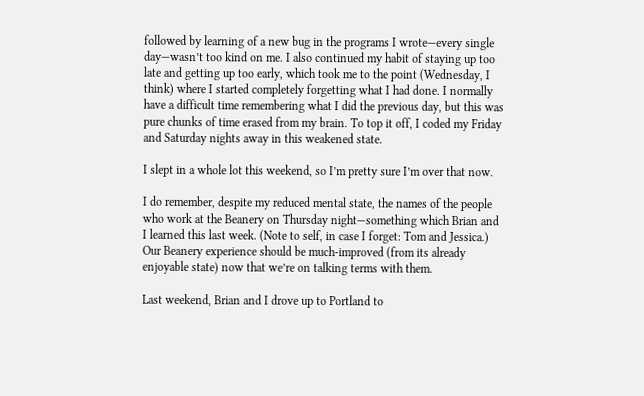followed by learning of a new bug in the programs I wrote—every single day—wasn’t too kind on me. I also continued my habit of staying up too late and getting up too early, which took me to the point (Wednesday, I think) where I started completely forgetting what I had done. I normally have a difficult time remembering what I did the previous day, but this was pure chunks of time erased from my brain. To top it off, I coded my Friday and Saturday nights away in this weakened state.

I slept in a whole lot this weekend, so I’m pretty sure I’m over that now.

I do remember, despite my reduced mental state, the names of the people who work at the Beanery on Thursday night—something which Brian and I learned this last week. (Note to self, in case I forget: Tom and Jessica.) Our Beanery experience should be much-improved (from its already enjoyable state) now that we’re on talking terms with them.

Last weekend, Brian and I drove up to Portland to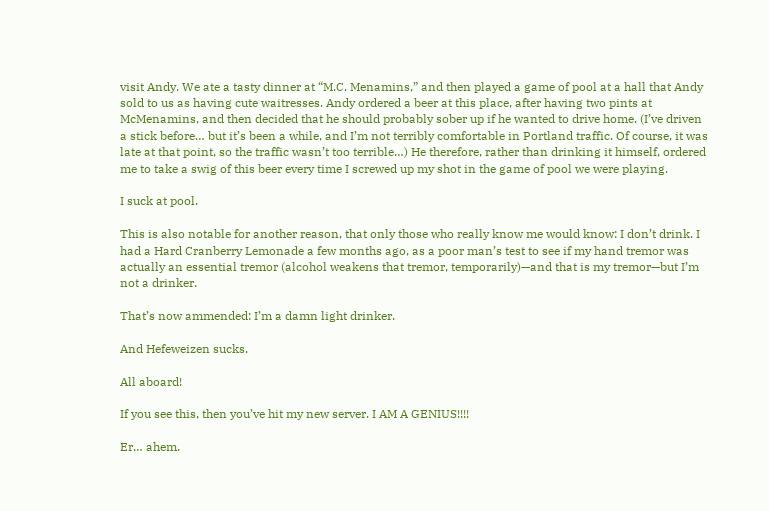visit Andy. We ate a tasty dinner at “M.C. Menamins,” and then played a game of pool at a hall that Andy sold to us as having cute waitresses. Andy ordered a beer at this place, after having two pints at McMenamins, and then decided that he should probably sober up if he wanted to drive home. (I’ve driven a stick before… but it’s been a while, and I’m not terribly comfortable in Portland traffic. Of course, it was late at that point, so the traffic wasn’t too terrible…) He therefore, rather than drinking it himself, ordered me to take a swig of this beer every time I screwed up my shot in the game of pool we were playing.

I suck at pool.

This is also notable for another reason, that only those who really know me would know: I don’t drink. I had a Hard Cranberry Lemonade a few months ago, as a poor man’s test to see if my hand tremor was actually an essential tremor (alcohol weakens that tremor, temporarily)—and that is my tremor—but I’m not a drinker.

That’s now ammended: I’m a damn light drinker.

And Hefeweizen sucks.

All aboard!

If you see this, then you’ve hit my new server. I AM A GENIUS!!!!

Er… ahem.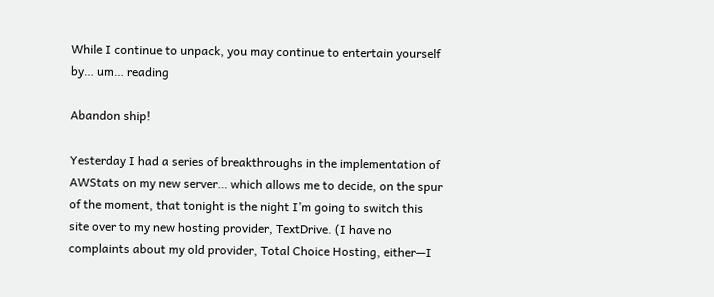While I continue to unpack, you may continue to entertain yourself by… um… reading

Abandon ship!

Yesterday I had a series of breakthroughs in the implementation of AWStats on my new server… which allows me to decide, on the spur of the moment, that tonight is the night I’m going to switch this site over to my new hosting provider, TextDrive. (I have no complaints about my old provider, Total Choice Hosting, either—I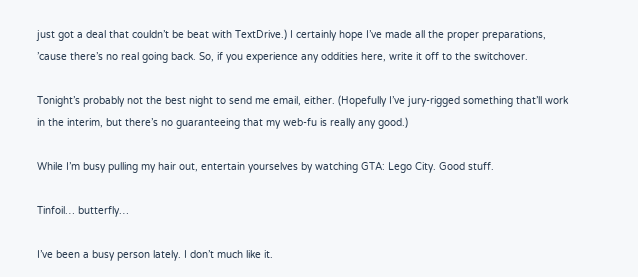just got a deal that couldn’t be beat with TextDrive.) I certainly hope I’ve made all the proper preparations, ’cause there’s no real going back. So, if you experience any oddities here, write it off to the switchover.

Tonight’s probably not the best night to send me email, either. (Hopefully I’ve jury-rigged something that’ll work in the interim, but there’s no guaranteeing that my web-fu is really any good.)

While I’m busy pulling my hair out, entertain yourselves by watching GTA: Lego City. Good stuff.

Tinfoil… butterfly…

I’ve been a busy person lately. I don’t much like it.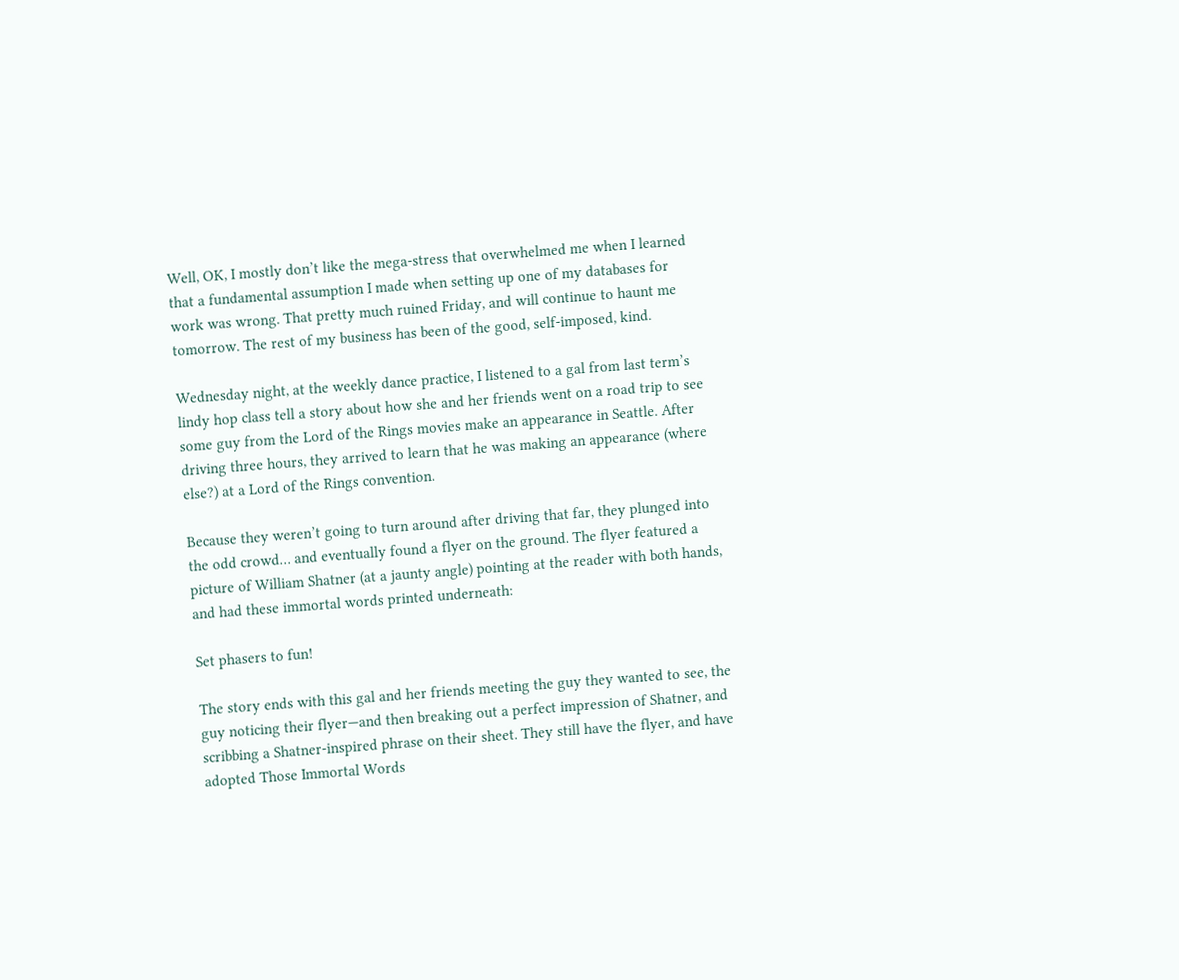Well, OK, I mostly don’t like the mega-stress that overwhelmed me when I learned that a fundamental assumption I made when setting up one of my databases for work was wrong. That pretty much ruined Friday, and will continue to haunt me tomorrow. The rest of my business has been of the good, self-imposed, kind.

Wednesday night, at the weekly dance practice, I listened to a gal from last term’s lindy hop class tell a story about how she and her friends went on a road trip to see some guy from the Lord of the Rings movies make an appearance in Seattle. After driving three hours, they arrived to learn that he was making an appearance (where else?) at a Lord of the Rings convention.

Because they weren’t going to turn around after driving that far, they plunged into the odd crowd… and eventually found a flyer on the ground. The flyer featured a picture of William Shatner (at a jaunty angle) pointing at the reader with both hands, and had these immortal words printed underneath:

Set phasers to fun!

The story ends with this gal and her friends meeting the guy they wanted to see, the guy noticing their flyer—and then breaking out a perfect impression of Shatner, and scribbing a Shatner-inspired phrase on their sheet. They still have the flyer, and have adopted Those Immortal Words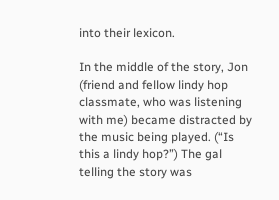into their lexicon.

In the middle of the story, Jon (friend and fellow lindy hop classmate, who was listening with me) became distracted by the music being played. (“Is this a lindy hop?”) The gal telling the story was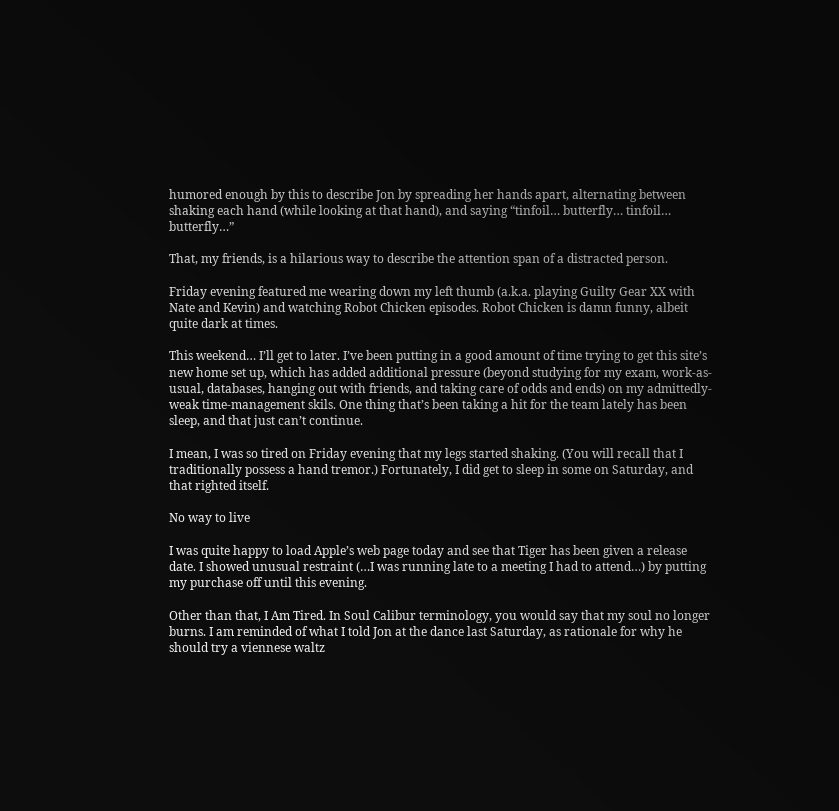humored enough by this to describe Jon by spreading her hands apart, alternating between shaking each hand (while looking at that hand), and saying “tinfoil… butterfly… tinfoil… butterfly…”

That, my friends, is a hilarious way to describe the attention span of a distracted person.

Friday evening featured me wearing down my left thumb (a.k.a. playing Guilty Gear XX with Nate and Kevin) and watching Robot Chicken episodes. Robot Chicken is damn funny, albeit quite dark at times.

This weekend… I’ll get to later. I’ve been putting in a good amount of time trying to get this site’s new home set up, which has added additional pressure (beyond studying for my exam, work-as-usual, databases, hanging out with friends, and taking care of odds and ends) on my admittedly-weak time-management skils. One thing that’s been taking a hit for the team lately has been sleep, and that just can’t continue.

I mean, I was so tired on Friday evening that my legs started shaking. (You will recall that I traditionally possess a hand tremor.) Fortunately, I did get to sleep in some on Saturday, and that righted itself.

No way to live

I was quite happy to load Apple’s web page today and see that Tiger has been given a release date. I showed unusual restraint (…I was running late to a meeting I had to attend…) by putting my purchase off until this evening.

Other than that, I Am Tired. In Soul Calibur terminology, you would say that my soul no longer burns. I am reminded of what I told Jon at the dance last Saturday, as rationale for why he should try a viennese waltz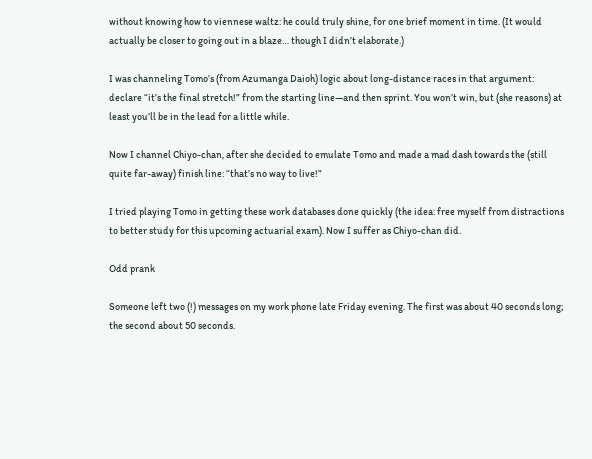without knowing how to viennese waltz: he could truly shine, for one brief moment in time. (It would actually be closer to going out in a blaze… though I didn’t elaborate.)

I was channeling Tomo’s (from Azumanga Daioh) logic about long-distance races in that argument: declare “it’s the final stretch!” from the starting line—and then sprint. You won’t win, but (she reasons) at least you’ll be in the lead for a little while.

Now I channel Chiyo-chan, after she decided to emulate Tomo and made a mad dash towards the (still quite far-away) finish line: “that’s no way to live!”

I tried playing Tomo in getting these work databases done quickly (the idea: free myself from distractions to better study for this upcoming actuarial exam). Now I suffer as Chiyo-chan did.

Odd prank

Someone left two (!) messages on my work phone late Friday evening. The first was about 40 seconds long; the second about 50 seconds.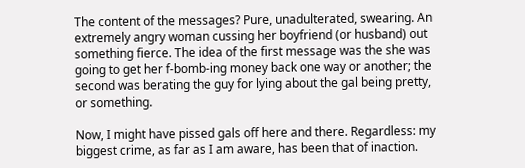The content of the messages? Pure, unadulterated, swearing. An extremely angry woman cussing her boyfriend (or husband) out something fierce. The idea of the first message was the she was going to get her f-bomb-ing money back one way or another; the second was berating the guy for lying about the gal being pretty, or something.

Now, I might have pissed gals off here and there. Regardless: my biggest crime, as far as I am aware, has been that of inaction.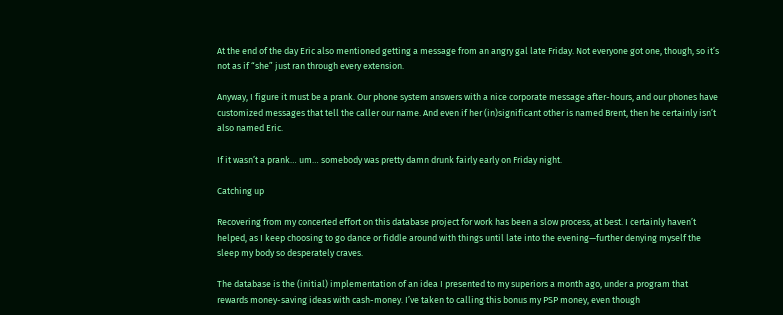At the end of the day Eric also mentioned getting a message from an angry gal late Friday. Not everyone got one, though, so it’s not as if “she” just ran through every extension.

Anyway, I figure it must be a prank. Our phone system answers with a nice corporate message after-hours, and our phones have customized messages that tell the caller our name. And even if her (in)significant other is named Brent, then he certainly isn’t also named Eric.

If it wasn’t a prank… um… somebody was pretty damn drunk fairly early on Friday night.

Catching up

Recovering from my concerted effort on this database project for work has been a slow process, at best. I certainly haven’t helped, as I keep choosing to go dance or fiddle around with things until late into the evening—further denying myself the sleep my body so desperately craves.

The database is the (initial) implementation of an idea I presented to my superiors a month ago, under a program that rewards money-saving ideas with cash-money. I’ve taken to calling this bonus my PSP money, even though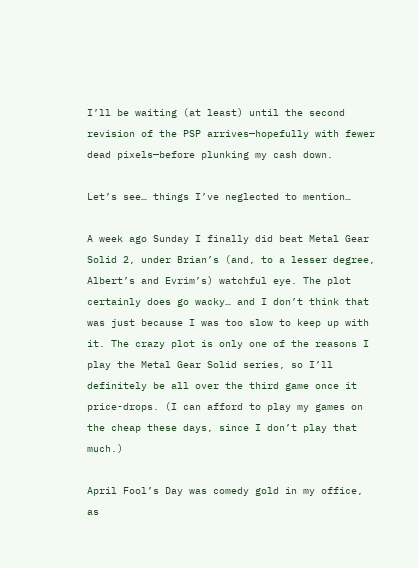I’ll be waiting (at least) until the second revision of the PSP arrives—hopefully with fewer dead pixels—before plunking my cash down.

Let’s see… things I’ve neglected to mention…

A week ago Sunday I finally did beat Metal Gear Solid 2, under Brian’s (and, to a lesser degree, Albert’s and Evrim’s) watchful eye. The plot certainly does go wacky… and I don’t think that was just because I was too slow to keep up with it. The crazy plot is only one of the reasons I play the Metal Gear Solid series, so I’ll definitely be all over the third game once it price-drops. (I can afford to play my games on the cheap these days, since I don’t play that much.)

April Fool’s Day was comedy gold in my office, as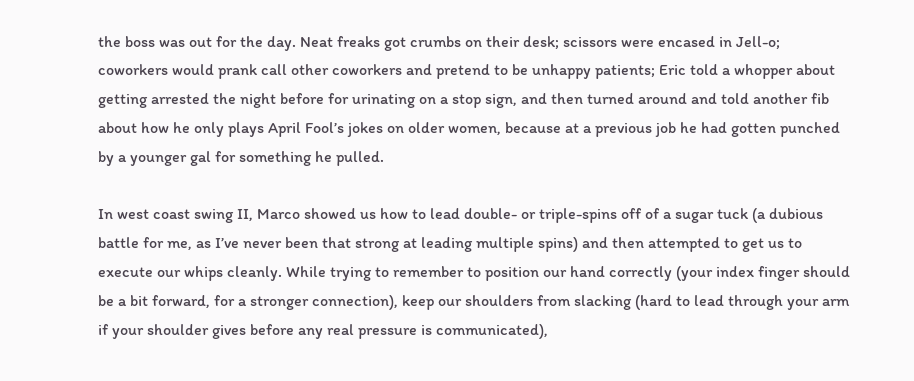the boss was out for the day. Neat freaks got crumbs on their desk; scissors were encased in Jell-o; coworkers would prank call other coworkers and pretend to be unhappy patients; Eric told a whopper about getting arrested the night before for urinating on a stop sign, and then turned around and told another fib about how he only plays April Fool’s jokes on older women, because at a previous job he had gotten punched by a younger gal for something he pulled.

In west coast swing II, Marco showed us how to lead double- or triple-spins off of a sugar tuck (a dubious battle for me, as I’ve never been that strong at leading multiple spins) and then attempted to get us to execute our whips cleanly. While trying to remember to position our hand correctly (your index finger should be a bit forward, for a stronger connection), keep our shoulders from slacking (hard to lead through your arm if your shoulder gives before any real pressure is communicated),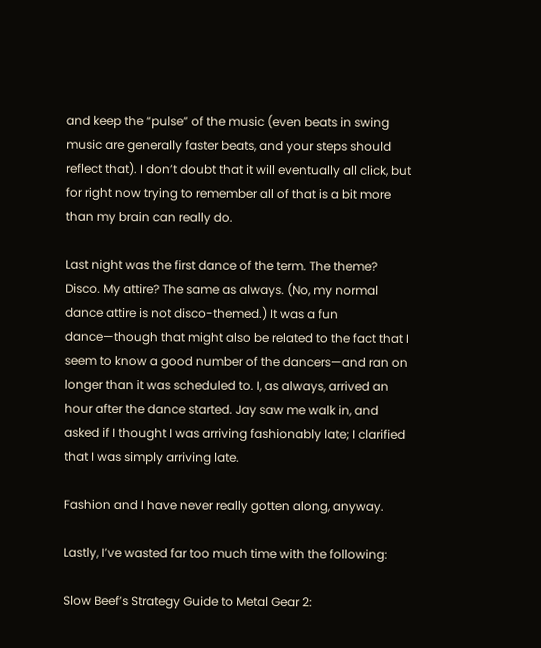and keep the “pulse” of the music (even beats in swing music are generally faster beats, and your steps should reflect that). I don’t doubt that it will eventually all click, but for right now trying to remember all of that is a bit more than my brain can really do.

Last night was the first dance of the term. The theme? Disco. My attire? The same as always. (No, my normal dance attire is not disco-themed.) It was a fun dance—though that might also be related to the fact that I seem to know a good number of the dancers—and ran on longer than it was scheduled to. I, as always, arrived an hour after the dance started. Jay saw me walk in, and asked if I thought I was arriving fashionably late; I clarified that I was simply arriving late.

Fashion and I have never really gotten along, anyway.

Lastly, I’ve wasted far too much time with the following:

Slow Beef’s Strategy Guide to Metal Gear 2: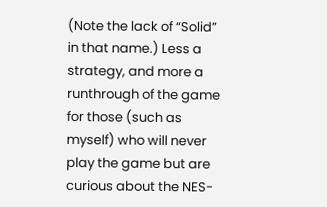(Note the lack of “Solid” in that name.) Less a strategy, and more a runthrough of the game for those (such as myself) who will never play the game but are curious about the NES-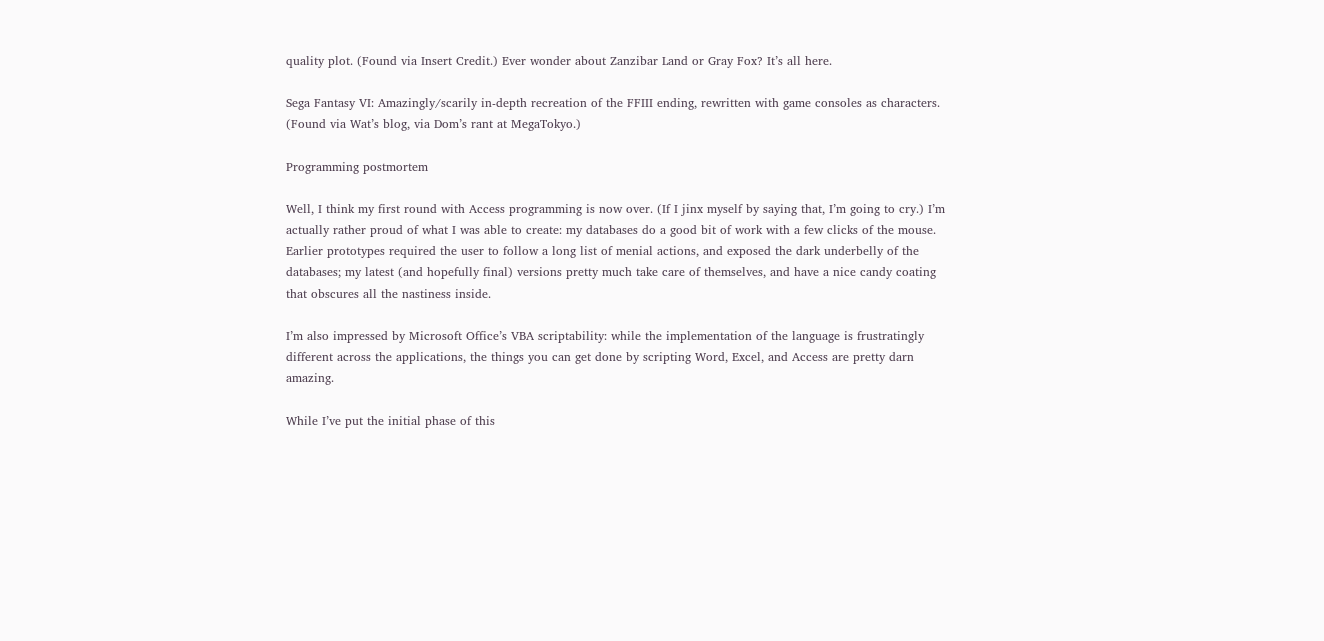quality plot. (Found via Insert Credit.) Ever wonder about Zanzibar Land or Gray Fox? It’s all here.

Sega Fantasy VI: Amazingly/scarily in-depth recreation of the FFIII ending, rewritten with game consoles as characters. (Found via Wat’s blog, via Dom’s rant at MegaTokyo.)

Programming postmortem

Well, I think my first round with Access programming is now over. (If I jinx myself by saying that, I’m going to cry.) I’m actually rather proud of what I was able to create: my databases do a good bit of work with a few clicks of the mouse. Earlier prototypes required the user to follow a long list of menial actions, and exposed the dark underbelly of the databases; my latest (and hopefully final) versions pretty much take care of themselves, and have a nice candy coating that obscures all the nastiness inside.

I’m also impressed by Microsoft Office’s VBA scriptability: while the implementation of the language is frustratingly different across the applications, the things you can get done by scripting Word, Excel, and Access are pretty darn amazing.

While I’ve put the initial phase of this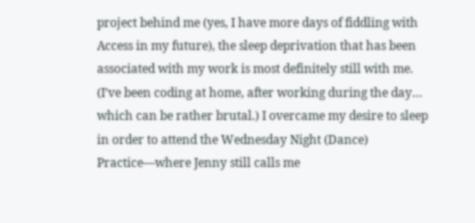project behind me (yes, I have more days of fiddling with Access in my future), the sleep deprivation that has been associated with my work is most definitely still with me. (I’ve been coding at home, after working during the day… which can be rather brutal.) I overcame my desire to sleep in order to attend the Wednesday Night (Dance) Practice—where Jenny still calls me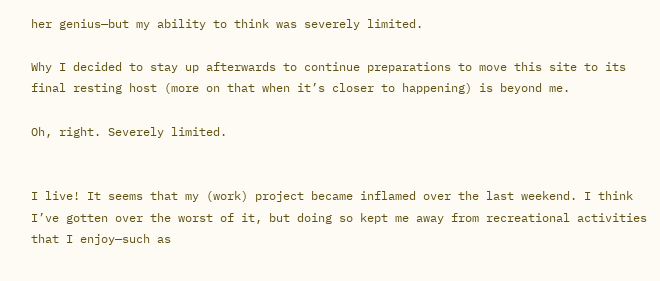her genius—but my ability to think was severely limited.

Why I decided to stay up afterwards to continue preparations to move this site to its final resting host (more on that when it’s closer to happening) is beyond me.

Oh, right. Severely limited.


I live! It seems that my (work) project became inflamed over the last weekend. I think I’ve gotten over the worst of it, but doing so kept me away from recreational activities that I enjoy—such as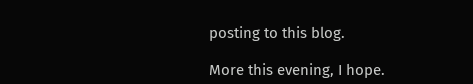posting to this blog.

More this evening, I hope.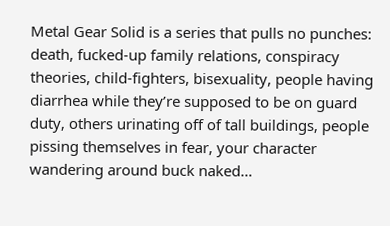Metal Gear Solid is a series that pulls no punches: death, fucked-up family relations, conspiracy theories, child-fighters, bisexuality, people having diarrhea while they’re supposed to be on guard duty, others urinating off of tall buildings, people pissing themselves in fear, your character wandering around buck naked…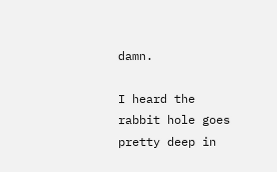damn.

I heard the rabbit hole goes pretty deep in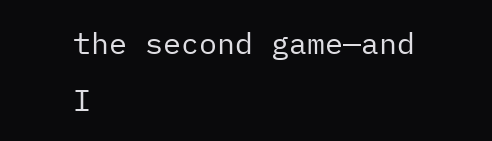the second game—and I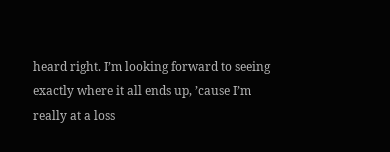heard right. I’m looking forward to seeing exactly where it all ends up, ’cause I’m really at a loss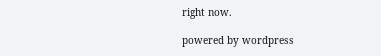right now.

powered by wordpress